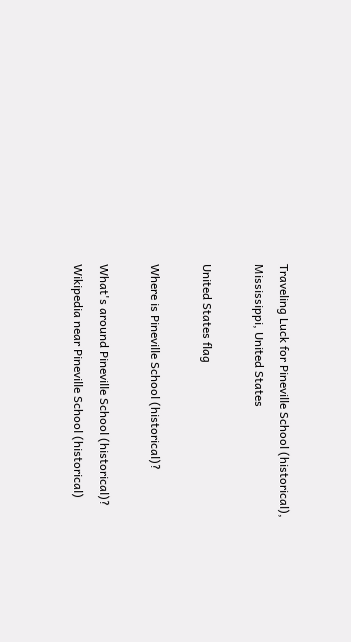Traveling Luck for Pineville School (historical), Mississippi, United States

United States flag

Where is Pineville School (historical)?

What's around Pineville School (historical)?
Wikipedia near Pineville School (historical)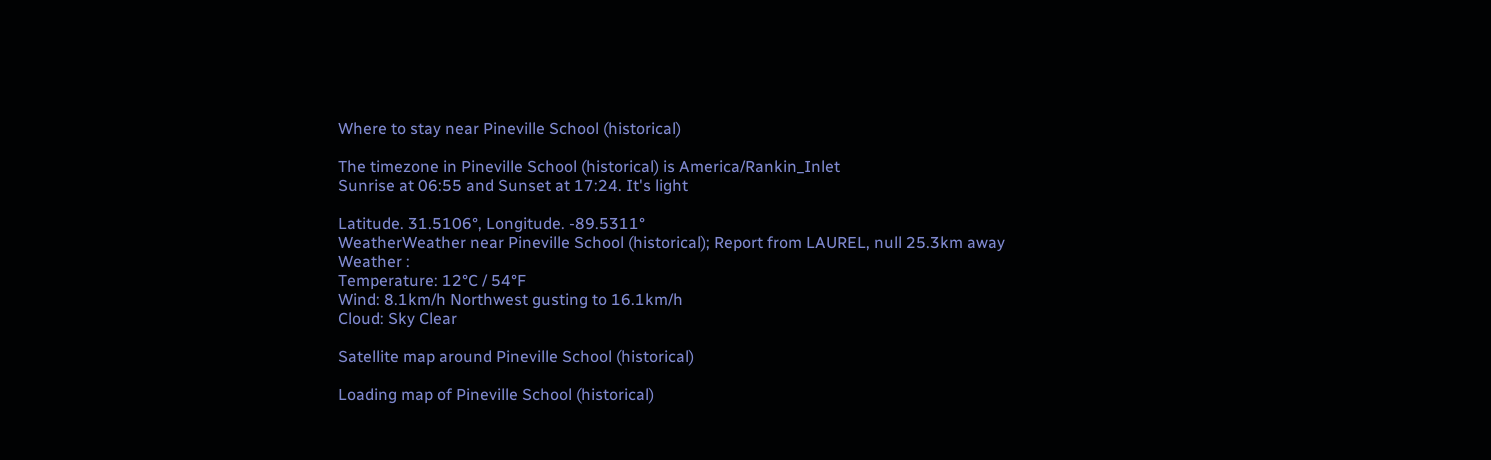Where to stay near Pineville School (historical)

The timezone in Pineville School (historical) is America/Rankin_Inlet
Sunrise at 06:55 and Sunset at 17:24. It's light

Latitude. 31.5106°, Longitude. -89.5311°
WeatherWeather near Pineville School (historical); Report from LAUREL, null 25.3km away
Weather :
Temperature: 12°C / 54°F
Wind: 8.1km/h Northwest gusting to 16.1km/h
Cloud: Sky Clear

Satellite map around Pineville School (historical)

Loading map of Pineville School (historical)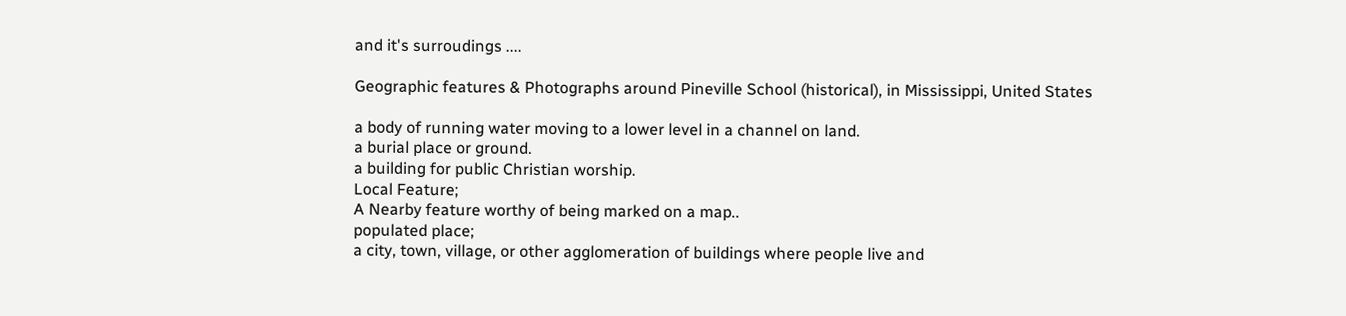and it's surroudings ....

Geographic features & Photographs around Pineville School (historical), in Mississippi, United States

a body of running water moving to a lower level in a channel on land.
a burial place or ground.
a building for public Christian worship.
Local Feature;
A Nearby feature worthy of being marked on a map..
populated place;
a city, town, village, or other agglomeration of buildings where people live and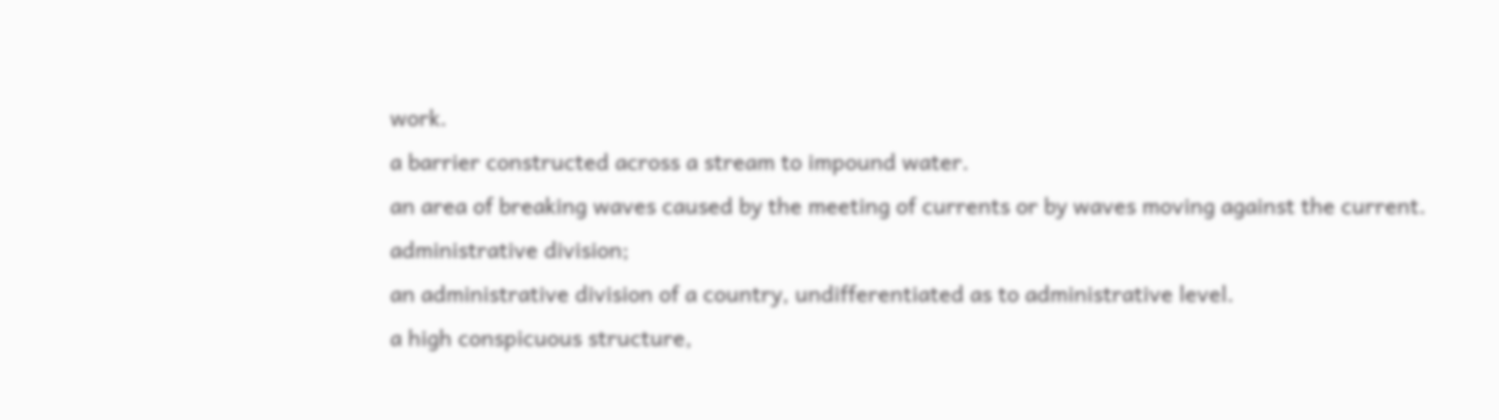work.
a barrier constructed across a stream to impound water.
an area of breaking waves caused by the meeting of currents or by waves moving against the current.
administrative division;
an administrative division of a country, undifferentiated as to administrative level.
a high conspicuous structure,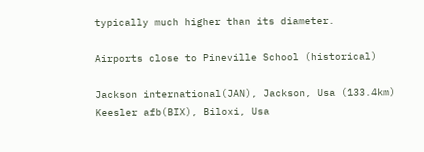typically much higher than its diameter.

Airports close to Pineville School (historical)

Jackson international(JAN), Jackson, Usa (133.4km)
Keesler afb(BIX), Biloxi, Usa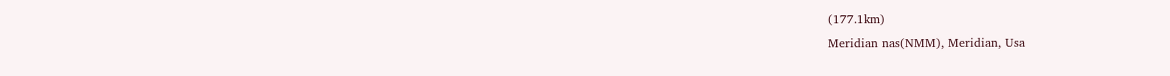(177.1km)
Meridian nas(NMM), Meridian, Usa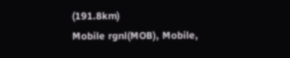(191.8km)
Mobile rgnl(MOB), Mobile,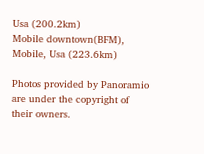Usa (200.2km)
Mobile downtown(BFM), Mobile, Usa (223.6km)

Photos provided by Panoramio are under the copyright of their owners.